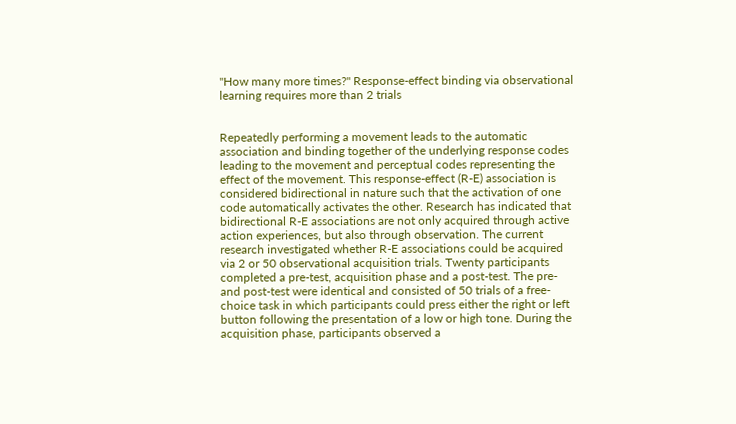"How many more times?" Response-effect binding via observational learning requires more than 2 trials


Repeatedly performing a movement leads to the automatic association and binding together of the underlying response codes leading to the movement and perceptual codes representing the effect of the movement. This response-effect (R-E) association is considered bidirectional in nature such that the activation of one code automatically activates the other. Research has indicated that bidirectional R-E associations are not only acquired through active action experiences, but also through observation. The current research investigated whether R-E associations could be acquired via 2 or 50 observational acquisition trials. Twenty participants completed a pre-test, acquisition phase and a post-test. The pre- and post-test were identical and consisted of 50 trials of a free-choice task in which participants could press either the right or left button following the presentation of a low or high tone. During the acquisition phase, participants observed a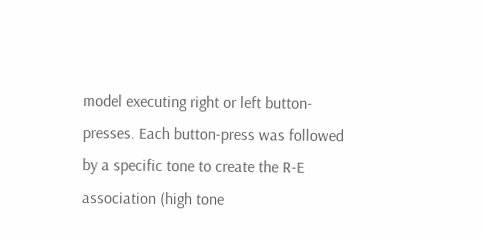model executing right or left button-presses. Each button-press was followed by a specific tone to create the R-E association (high tone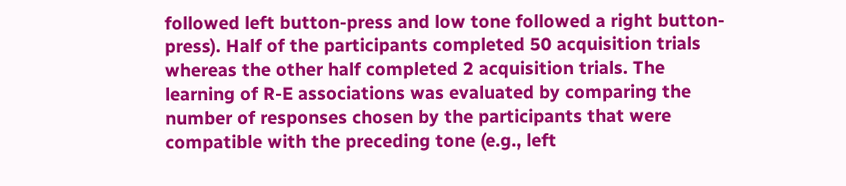followed left button-press and low tone followed a right button-press). Half of the participants completed 50 acquisition trials whereas the other half completed 2 acquisition trials. The learning of R-E associations was evaluated by comparing the number of responses chosen by the participants that were compatible with the preceding tone (e.g., left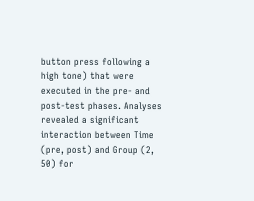button press following a high tone) that were executed in the pre- and post-test phases. Analyses revealed a significant interaction between Time (pre, post) and Group (2, 50) for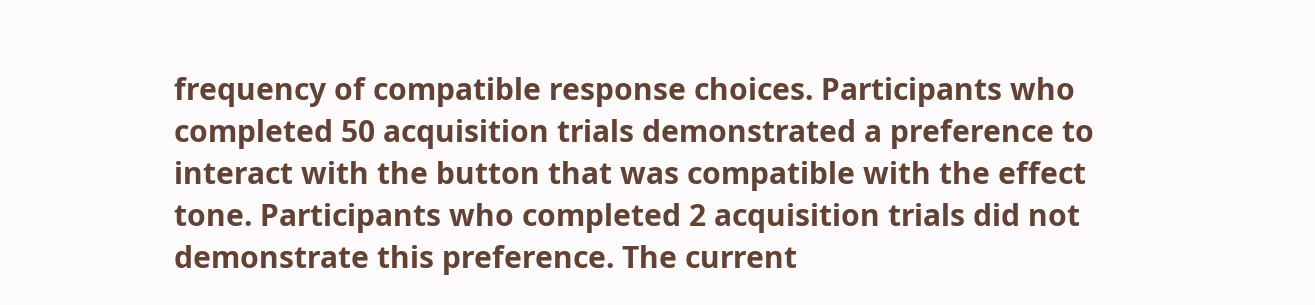frequency of compatible response choices. Participants who completed 50 acquisition trials demonstrated a preference to interact with the button that was compatible with the effect tone. Participants who completed 2 acquisition trials did not demonstrate this preference. The current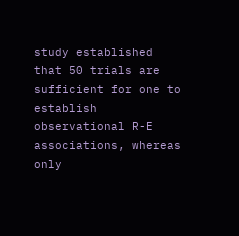study established that 50 trials are sufficient for one to establish observational R-E associations, whereas only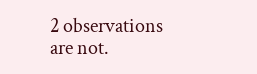2 observations are not.